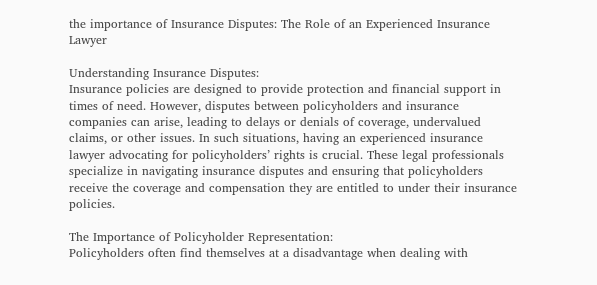the importance of Insurance Disputes: The Role of an Experienced Insurance Lawyer

Understanding Insurance Disputes:
Insurance policies are designed to provide protection and financial support in times of need. However, disputes between policyholders and insurance companies can arise, leading to delays or denials of coverage, undervalued claims, or other issues. In such situations, having an experienced insurance lawyer advocating for policyholders’ rights is crucial. These legal professionals specialize in navigating insurance disputes and ensuring that policyholders receive the coverage and compensation they are entitled to under their insurance policies.

The Importance of Policyholder Representation:
Policyholders often find themselves at a disadvantage when dealing with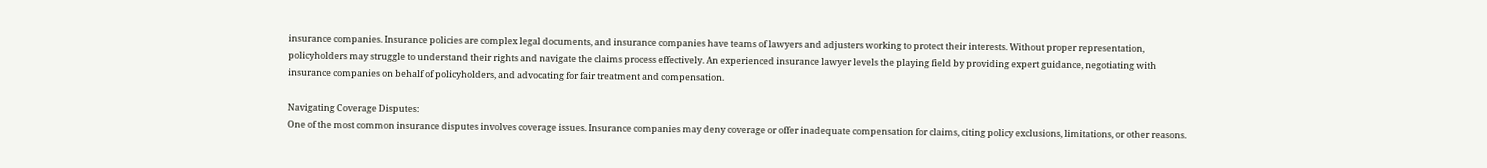insurance companies. Insurance policies are complex legal documents, and insurance companies have teams of lawyers and adjusters working to protect their interests. Without proper representation, policyholders may struggle to understand their rights and navigate the claims process effectively. An experienced insurance lawyer levels the playing field by providing expert guidance, negotiating with insurance companies on behalf of policyholders, and advocating for fair treatment and compensation.

Navigating Coverage Disputes:
One of the most common insurance disputes involves coverage issues. Insurance companies may deny coverage or offer inadequate compensation for claims, citing policy exclusions, limitations, or other reasons.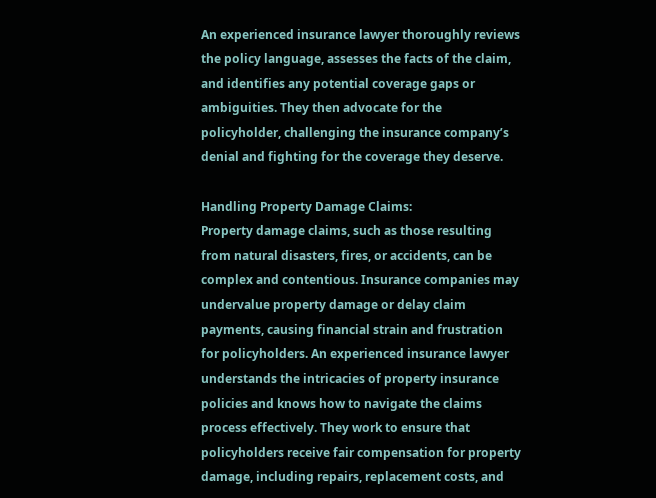An experienced insurance lawyer thoroughly reviews the policy language, assesses the facts of the claim, and identifies any potential coverage gaps or ambiguities. They then advocate for the policyholder, challenging the insurance company’s denial and fighting for the coverage they deserve.

Handling Property Damage Claims:
Property damage claims, such as those resulting from natural disasters, fires, or accidents, can be complex and contentious. Insurance companies may undervalue property damage or delay claim payments, causing financial strain and frustration for policyholders. An experienced insurance lawyer understands the intricacies of property insurance policies and knows how to navigate the claims process effectively. They work to ensure that policyholders receive fair compensation for property damage, including repairs, replacement costs, and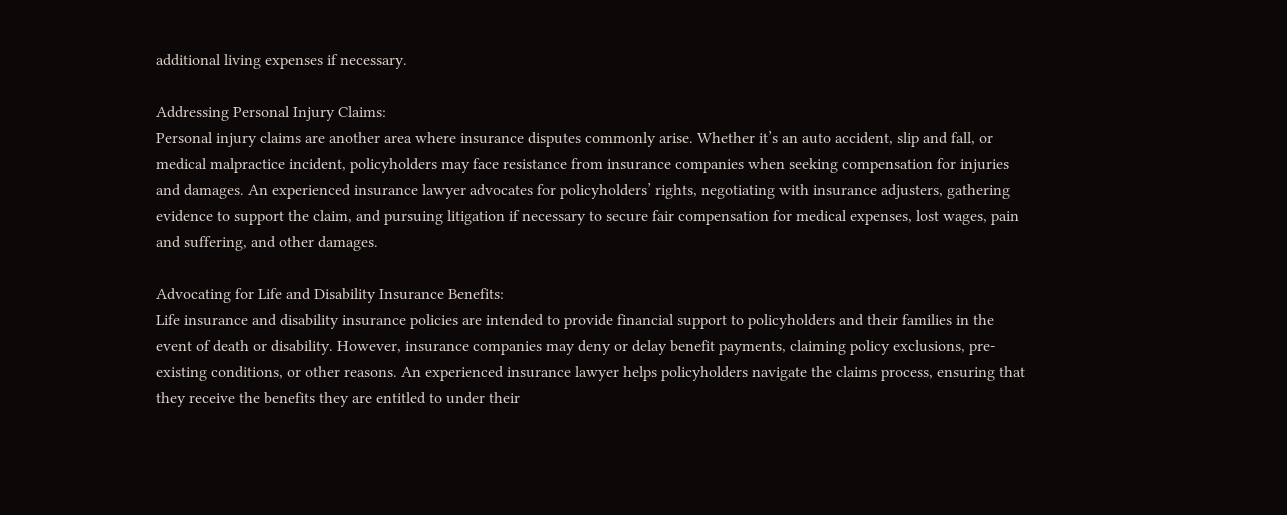additional living expenses if necessary.

Addressing Personal Injury Claims:
Personal injury claims are another area where insurance disputes commonly arise. Whether it’s an auto accident, slip and fall, or medical malpractice incident, policyholders may face resistance from insurance companies when seeking compensation for injuries and damages. An experienced insurance lawyer advocates for policyholders’ rights, negotiating with insurance adjusters, gathering evidence to support the claim, and pursuing litigation if necessary to secure fair compensation for medical expenses, lost wages, pain and suffering, and other damages.

Advocating for Life and Disability Insurance Benefits:
Life insurance and disability insurance policies are intended to provide financial support to policyholders and their families in the event of death or disability. However, insurance companies may deny or delay benefit payments, claiming policy exclusions, pre-existing conditions, or other reasons. An experienced insurance lawyer helps policyholders navigate the claims process, ensuring that they receive the benefits they are entitled to under their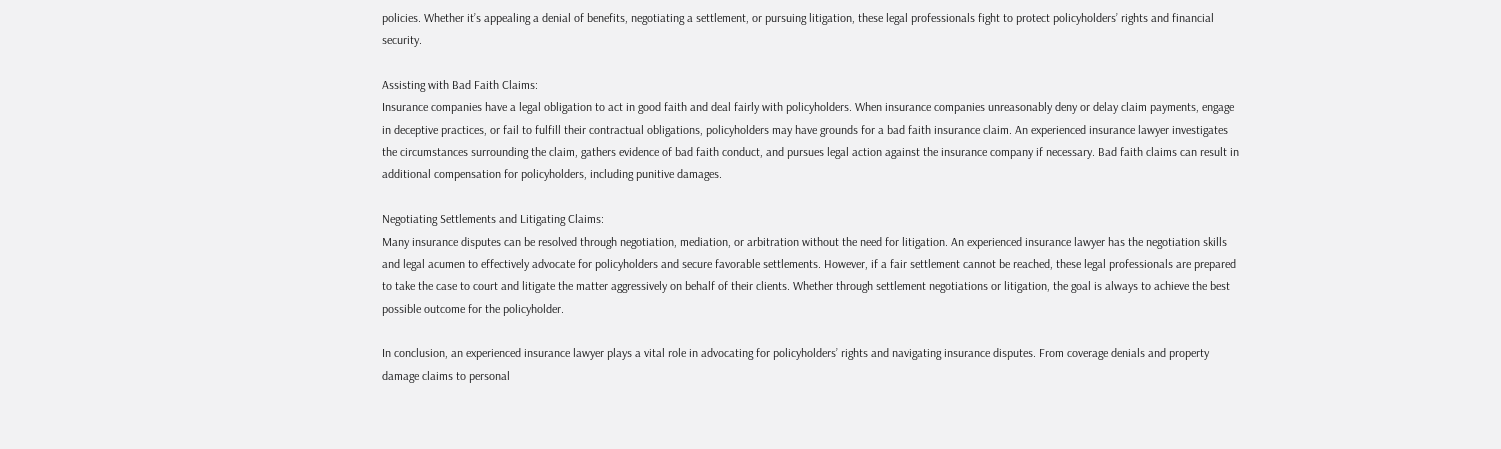policies. Whether it’s appealing a denial of benefits, negotiating a settlement, or pursuing litigation, these legal professionals fight to protect policyholders’ rights and financial security.

Assisting with Bad Faith Claims:
Insurance companies have a legal obligation to act in good faith and deal fairly with policyholders. When insurance companies unreasonably deny or delay claim payments, engage in deceptive practices, or fail to fulfill their contractual obligations, policyholders may have grounds for a bad faith insurance claim. An experienced insurance lawyer investigates the circumstances surrounding the claim, gathers evidence of bad faith conduct, and pursues legal action against the insurance company if necessary. Bad faith claims can result in additional compensation for policyholders, including punitive damages.

Negotiating Settlements and Litigating Claims:
Many insurance disputes can be resolved through negotiation, mediation, or arbitration without the need for litigation. An experienced insurance lawyer has the negotiation skills and legal acumen to effectively advocate for policyholders and secure favorable settlements. However, if a fair settlement cannot be reached, these legal professionals are prepared to take the case to court and litigate the matter aggressively on behalf of their clients. Whether through settlement negotiations or litigation, the goal is always to achieve the best possible outcome for the policyholder.

In conclusion, an experienced insurance lawyer plays a vital role in advocating for policyholders’ rights and navigating insurance disputes. From coverage denials and property damage claims to personal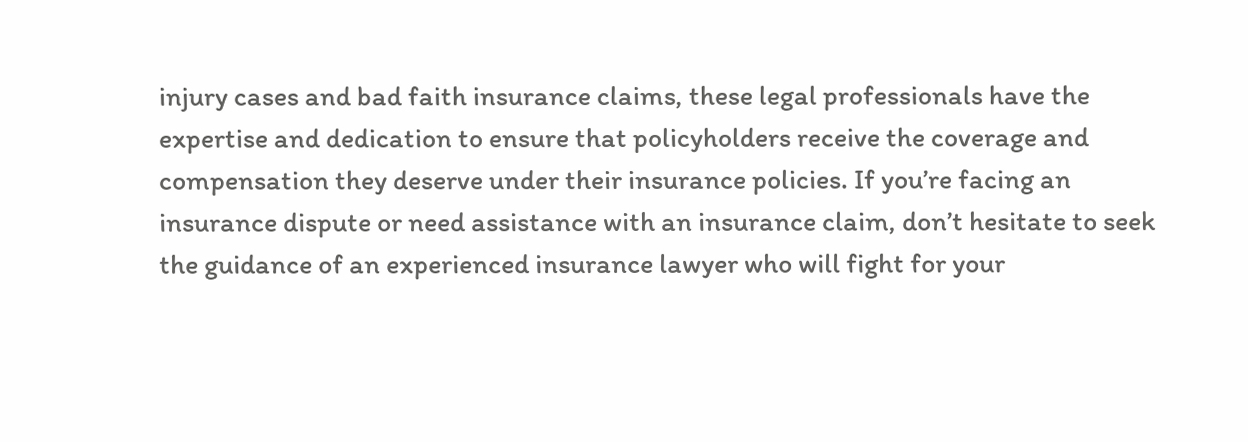injury cases and bad faith insurance claims, these legal professionals have the expertise and dedication to ensure that policyholders receive the coverage and compensation they deserve under their insurance policies. If you’re facing an insurance dispute or need assistance with an insurance claim, don’t hesitate to seek the guidance of an experienced insurance lawyer who will fight for your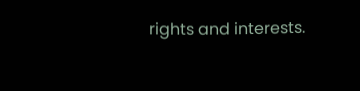rights and interests.